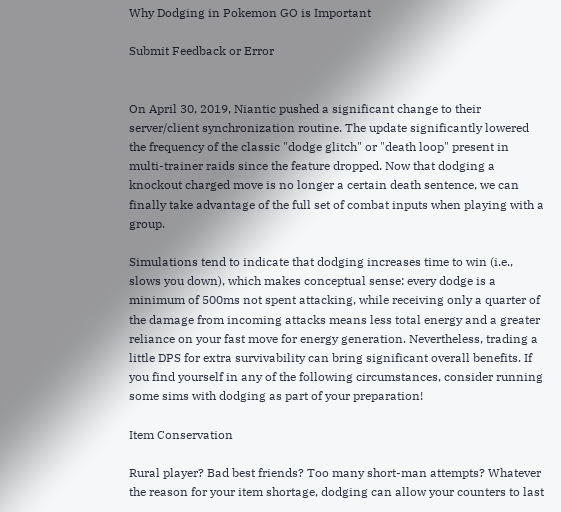Why Dodging in Pokemon GO is Important

Submit Feedback or Error


On April 30, 2019, Niantic pushed a significant change to their server/client synchronization routine. The update significantly lowered the frequency of the classic "dodge glitch" or "death loop" present in multi-trainer raids since the feature dropped. Now that dodging a knockout charged move is no longer a certain death sentence, we can finally take advantage of the full set of combat inputs when playing with a group.

Simulations tend to indicate that dodging increases time to win (i.e., slows you down), which makes conceptual sense: every dodge is a minimum of 500ms not spent attacking, while receiving only a quarter of the damage from incoming attacks means less total energy and a greater reliance on your fast move for energy generation. Nevertheless, trading a little DPS for extra survivability can bring significant overall benefits. If you find yourself in any of the following circumstances, consider running some sims with dodging as part of your preparation!

Item Conservation

Rural player? Bad best friends? Too many short-man attempts? Whatever the reason for your item shortage, dodging can allow your counters to last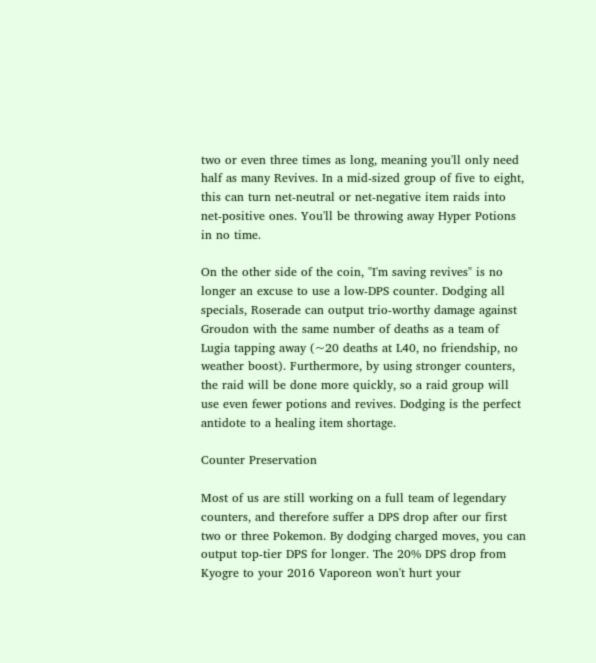two or even three times as long, meaning you'll only need half as many Revives. In a mid-sized group of five to eight, this can turn net-neutral or net-negative item raids into net-positive ones. You'll be throwing away Hyper Potions in no time.

On the other side of the coin, "I'm saving revives" is no longer an excuse to use a low-DPS counter. Dodging all specials, Roserade can output trio-worthy damage against Groudon with the same number of deaths as a team of Lugia tapping away (~20 deaths at L40, no friendship, no weather boost). Furthermore, by using stronger counters, the raid will be done more quickly, so a raid group will use even fewer potions and revives. Dodging is the perfect antidote to a healing item shortage.

Counter Preservation

Most of us are still working on a full team of legendary counters, and therefore suffer a DPS drop after our first two or three Pokemon. By dodging charged moves, you can output top-tier DPS for longer. The 20% DPS drop from Kyogre to your 2016 Vaporeon won't hurt your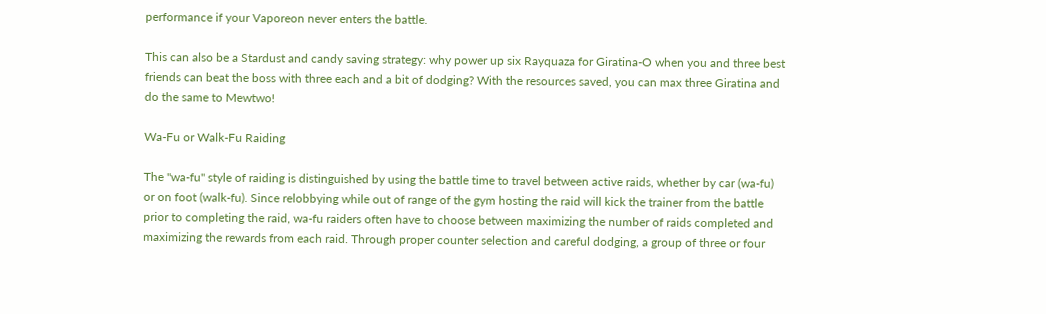performance if your Vaporeon never enters the battle.

This can also be a Stardust and candy saving strategy: why power up six Rayquaza for Giratina-O when you and three best friends can beat the boss with three each and a bit of dodging? With the resources saved, you can max three Giratina and do the same to Mewtwo!

Wa-Fu or Walk-Fu Raiding

The "wa-fu" style of raiding is distinguished by using the battle time to travel between active raids, whether by car (wa-fu) or on foot (walk-fu). Since relobbying while out of range of the gym hosting the raid will kick the trainer from the battle prior to completing the raid, wa-fu raiders often have to choose between maximizing the number of raids completed and maximizing the rewards from each raid. Through proper counter selection and careful dodging, a group of three or four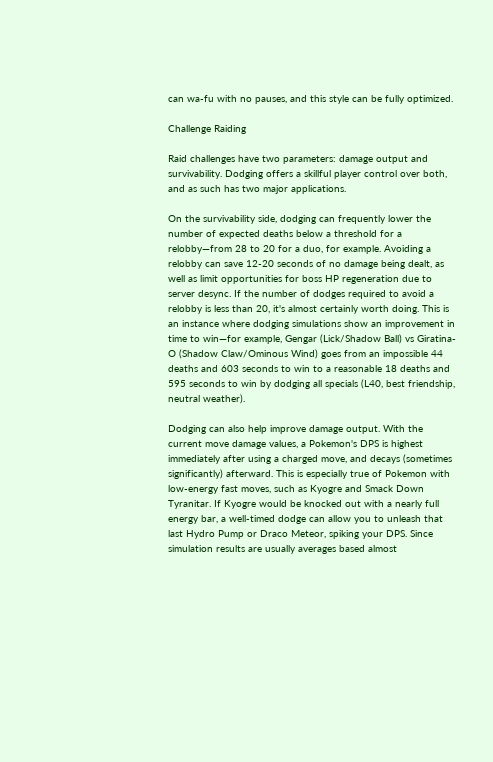can wa-fu with no pauses, and this style can be fully optimized.

Challenge Raiding

Raid challenges have two parameters: damage output and survivability. Dodging offers a skillful player control over both, and as such has two major applications.

On the survivability side, dodging can frequently lower the number of expected deaths below a threshold for a relobby—from 28 to 20 for a duo, for example. Avoiding a relobby can save 12-20 seconds of no damage being dealt, as well as limit opportunities for boss HP regeneration due to server desync. If the number of dodges required to avoid a relobby is less than 20, it's almost certainly worth doing. This is an instance where dodging simulations show an improvement in time to win—for example, Gengar (Lick/Shadow Ball) vs Giratina-O (Shadow Claw/Ominous Wind) goes from an impossible 44 deaths and 603 seconds to win to a reasonable 18 deaths and 595 seconds to win by dodging all specials (L40, best friendship, neutral weather).

Dodging can also help improve damage output. With the current move damage values, a Pokemon's DPS is highest immediately after using a charged move, and decays (sometimes significantly) afterward. This is especially true of Pokemon with low-energy fast moves, such as Kyogre and Smack Down Tyranitar. If Kyogre would be knocked out with a nearly full energy bar, a well-timed dodge can allow you to unleash that last Hydro Pump or Draco Meteor, spiking your DPS. Since simulation results are usually averages based almost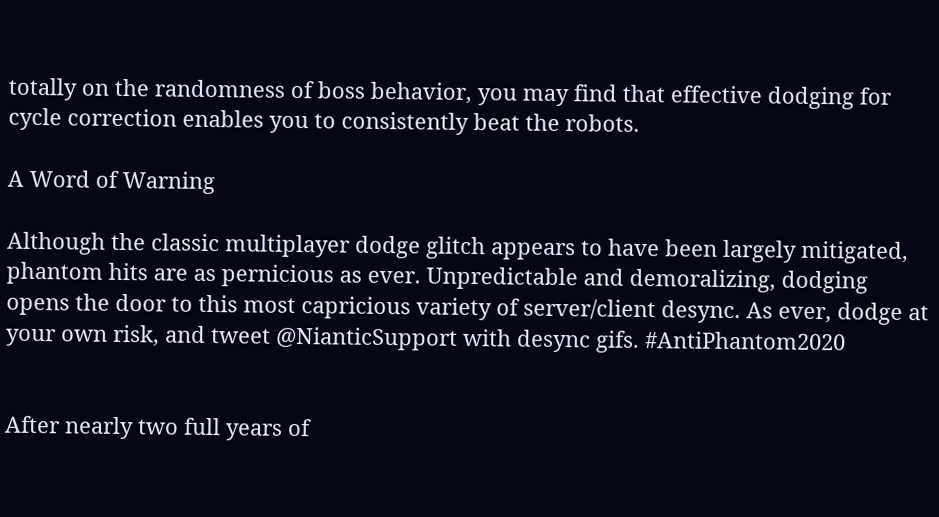totally on the randomness of boss behavior, you may find that effective dodging for cycle correction enables you to consistently beat the robots.

A Word of Warning

Although the classic multiplayer dodge glitch appears to have been largely mitigated, phantom hits are as pernicious as ever. Unpredictable and demoralizing, dodging opens the door to this most capricious variety of server/client desync. As ever, dodge at your own risk, and tweet @NianticSupport with desync gifs. #AntiPhantom2020


After nearly two full years of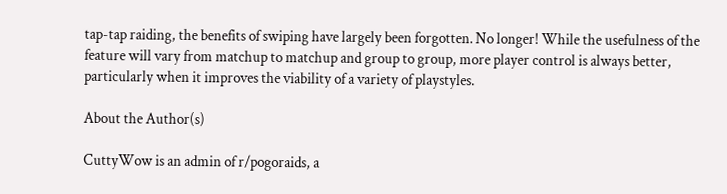tap-tap raiding, the benefits of swiping have largely been forgotten. No longer! While the usefulness of the feature will vary from matchup to matchup and group to group, more player control is always better, particularly when it improves the viability of a variety of playstyles.

About the Author(s)

CuttyWow is an admin of r/pogoraids, a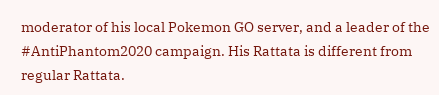moderator of his local Pokemon GO server, and a leader of the #AntiPhantom2020 campaign. His Rattata is different from regular Rattata.